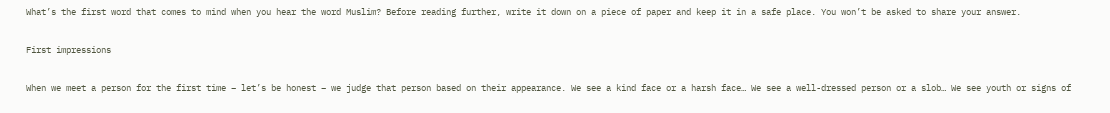What’s the first word that comes to mind when you hear the word Muslim? Before reading further, write it down on a piece of paper and keep it in a safe place. You won’t be asked to share your answer.

First impressions

When we meet a person for the first time – let’s be honest – we judge that person based on their appearance. We see a kind face or a harsh face… We see a well-dressed person or a slob… We see youth or signs of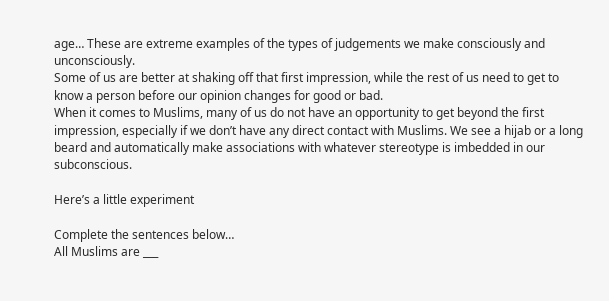age… These are extreme examples of the types of judgements we make consciously and unconsciously.
Some of us are better at shaking off that first impression, while the rest of us need to get to know a person before our opinion changes for good or bad.
When it comes to Muslims, many of us do not have an opportunity to get beyond the first impression, especially if we don’t have any direct contact with Muslims. We see a hijab or a long beard and automatically make associations with whatever stereotype is imbedded in our subconscious.

Here’s a little experiment

Complete the sentences below…
All Muslims are ___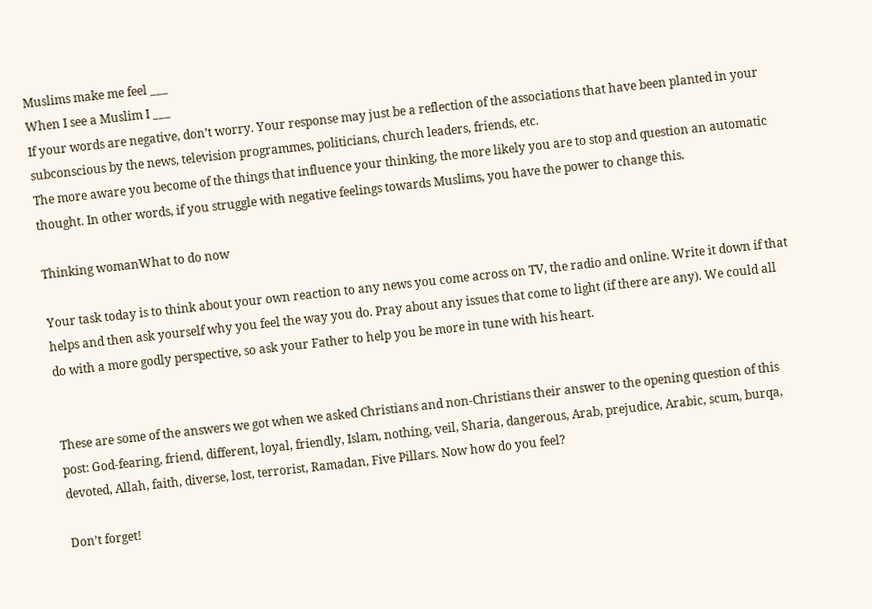Muslims make me feel ___
When I see a Muslim I ___
If your words are negative, don’t worry. Your response may just be a reflection of the associations that have been planted in your subconscious by the news, television programmes, politicians, church leaders, friends, etc.
The more aware you become of the things that influence your thinking, the more likely you are to stop and question an automatic thought. In other words, if you struggle with negative feelings towards Muslims, you have the power to change this.

Thinking womanWhat to do now

Your task today is to think about your own reaction to any news you come across on TV, the radio and online. Write it down if that helps and then ask yourself why you feel the way you do. Pray about any issues that come to light (if there are any). We could all do with a more godly perspective, so ask your Father to help you be more in tune with his heart.


These are some of the answers we got when we asked Christians and non-Christians their answer to the opening question of this post: God-fearing, friend, different, loyal, friendly, Islam, nothing, veil, Sharia, dangerous, Arab, prejudice, Arabic, scum, burqa, devoted, Allah, faith, diverse, lost, terrorist, Ramadan, Five Pillars. Now how do you feel?

Don’t forget!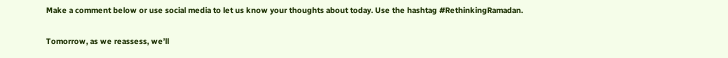Make a comment below or use social media to let us know your thoughts about today. Use the hashtag #RethinkingRamadan.

Tomorrow, as we reassess, we’ll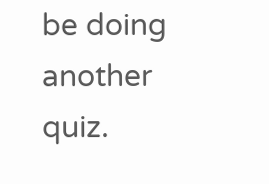be doing another quiz.